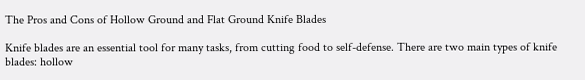The Pros and Cons of Hollow Ground and Flat Ground Knife Blades

Knife blades are an essential tool for many tasks, from cutting food to self-defense. There are two main types of knife blades: hollow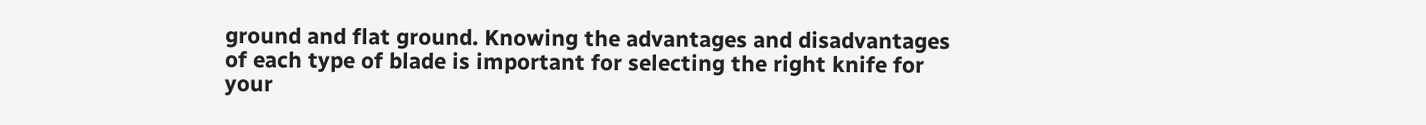ground and flat ground. Knowing the advantages and disadvantages of each type of blade is important for selecting the right knife for your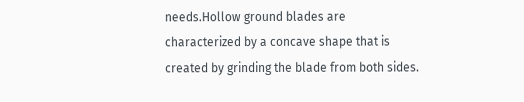needs.Hollow ground blades are characterized by a concave shape that is created by grinding the blade from both sides.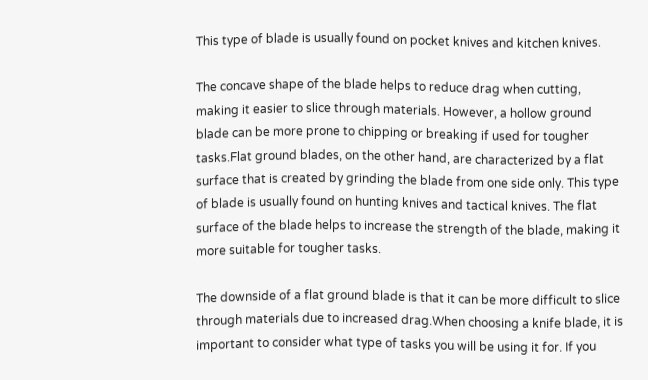This type of blade is usually found on pocket knives and kitchen knives.

The concave shape of the blade helps to reduce drag when cutting, making it easier to slice through materials. However, a hollow ground blade can be more prone to chipping or breaking if used for tougher tasks.Flat ground blades, on the other hand, are characterized by a flat surface that is created by grinding the blade from one side only. This type of blade is usually found on hunting knives and tactical knives. The flat surface of the blade helps to increase the strength of the blade, making it more suitable for tougher tasks.

The downside of a flat ground blade is that it can be more difficult to slice through materials due to increased drag.When choosing a knife blade, it is important to consider what type of tasks you will be using it for. If you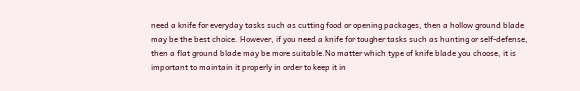need a knife for everyday tasks such as cutting food or opening packages, then a hollow ground blade may be the best choice. However, if you need a knife for tougher tasks such as hunting or self-defense, then a flat ground blade may be more suitable.No matter which type of knife blade you choose, it is important to maintain it properly in order to keep it in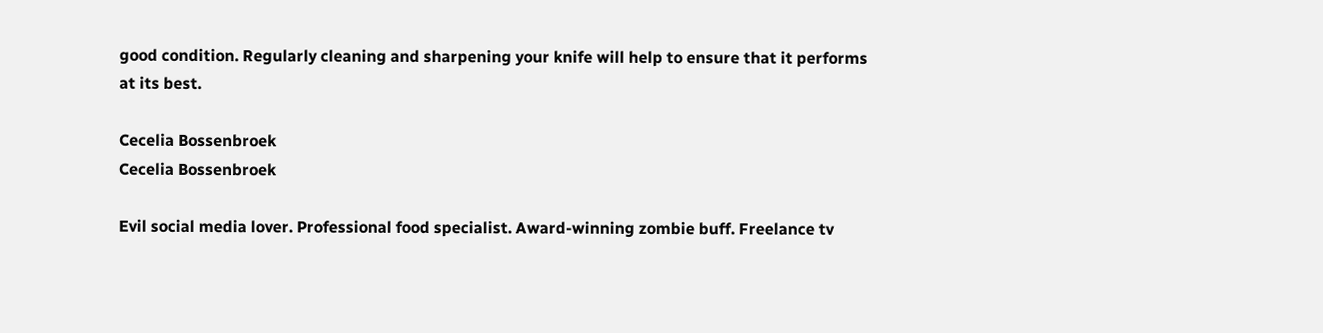good condition. Regularly cleaning and sharpening your knife will help to ensure that it performs at its best.

Cecelia Bossenbroek
Cecelia Bossenbroek

Evil social media lover. Professional food specialist. Award-winning zombie buff. Freelance tv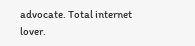advocate. Total internet lover.